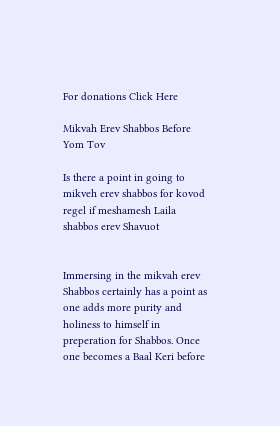For donations Click Here

Mikvah Erev Shabbos Before Yom Tov

Is there a point in going to mikveh erev shabbos for kovod regel if meshamesh Laila shabbos erev Shavuot


Immersing in the mikvah erev Shabbos certainly has a point as one adds more purity and holiness to himself in preperation for Shabbos. Once one becomes a Baal Keri before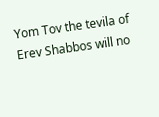Yom Tov the tevila of Erev Shabbos will no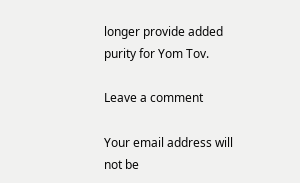longer provide added purity for Yom Tov.

Leave a comment

Your email address will not be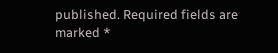published. Required fields are marked *